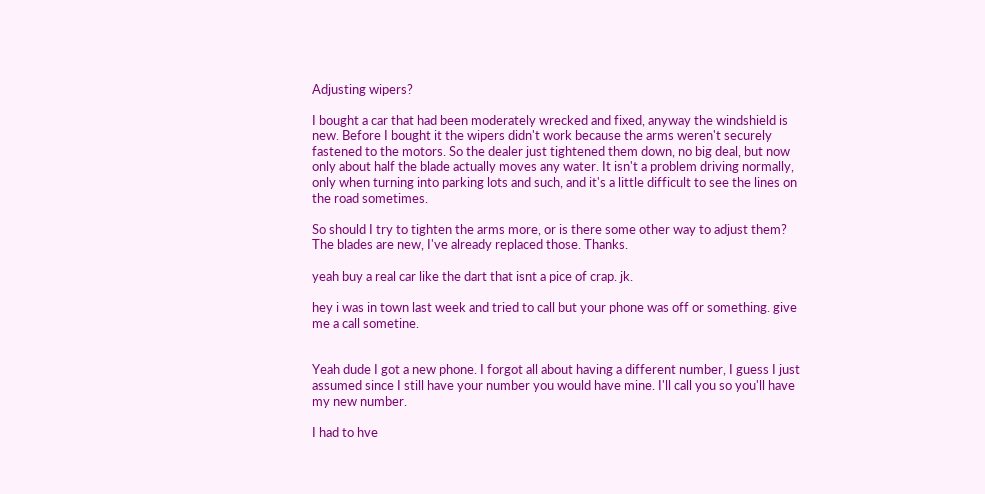Adjusting wipers?

I bought a car that had been moderately wrecked and fixed, anyway the windshield is new. Before I bought it the wipers didn't work because the arms weren't securely fastened to the motors. So the dealer just tightened them down, no big deal, but now only about half the blade actually moves any water. It isn't a problem driving normally, only when turning into parking lots and such, and it's a little difficult to see the lines on the road sometimes.

So should I try to tighten the arms more, or is there some other way to adjust them? The blades are new, I've already replaced those. Thanks.

yeah buy a real car like the dart that isnt a pice of crap. jk.

hey i was in town last week and tried to call but your phone was off or something. give me a call sometine.


Yeah dude I got a new phone. I forgot all about having a different number, I guess I just assumed since I still have your number you would have mine. I'll call you so you'll have my new number.

I had to hve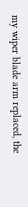my wiper blade arm replaced, the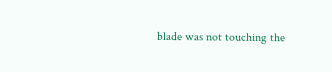blade was not touching the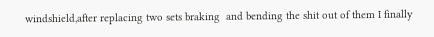windshield,after replacing two sets braking  and bending the shit out of them I finally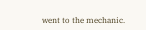went to the mechanic.